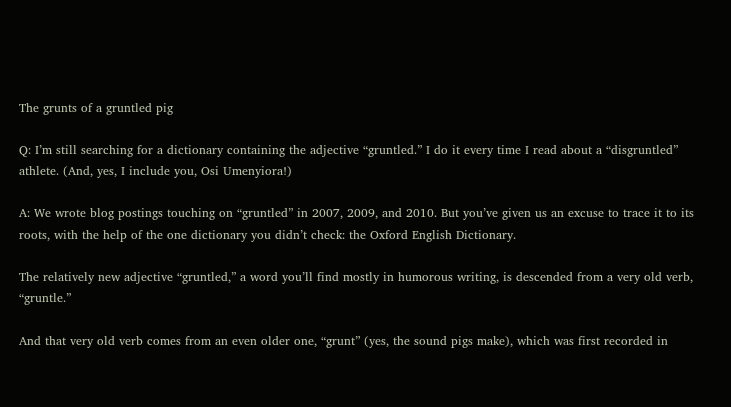The grunts of a gruntled pig

Q: I’m still searching for a dictionary containing the adjective “gruntled.” I do it every time I read about a “disgruntled” athlete. (And, yes, I include you, Osi Umenyiora!)

A: We wrote blog postings touching on “gruntled” in 2007, 2009, and 2010. But you’ve given us an excuse to trace it to its roots, with the help of the one dictionary you didn’t check: the Oxford English Dictionary.

The relatively new adjective “gruntled,” a word you’ll find mostly in humorous writing, is descended from a very old verb, “gruntle.”

And that very old verb comes from an even older one, “grunt” (yes, the sound pigs make), which was first recorded in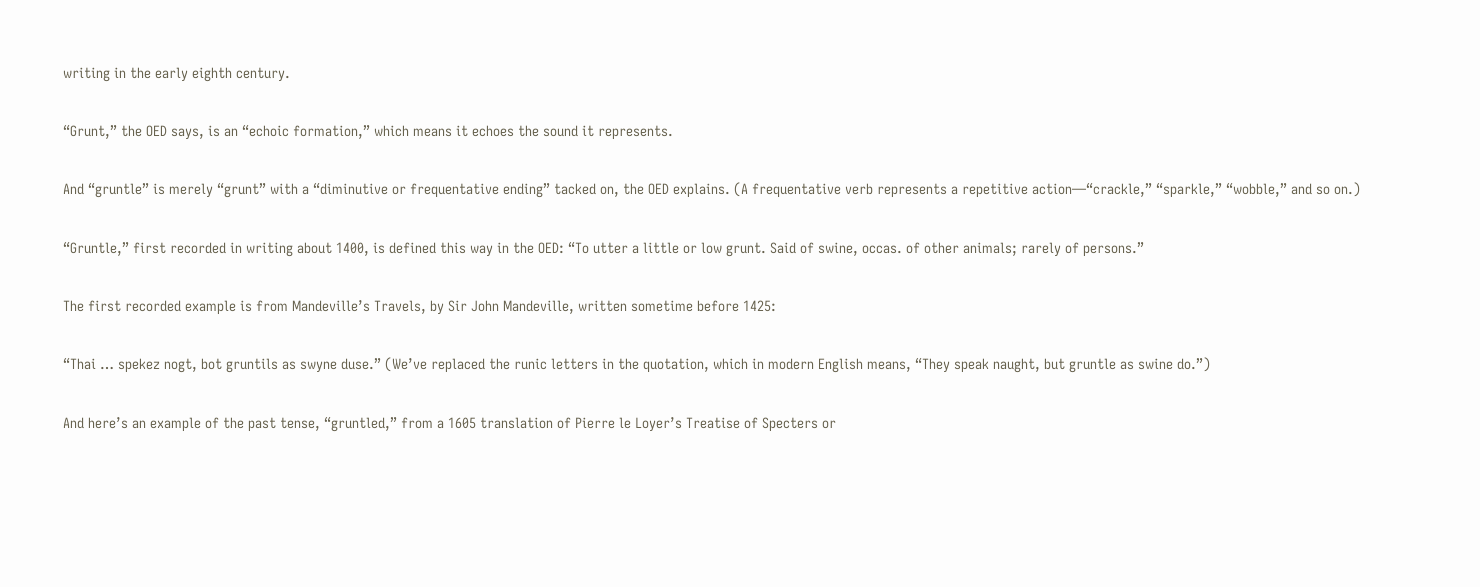writing in the early eighth century.

“Grunt,” the OED says, is an “echoic formation,” which means it echoes the sound it represents.

And “gruntle” is merely “grunt” with a “diminutive or frequentative ending” tacked on, the OED explains. (A frequentative verb represents a repetitive action—“crackle,” “sparkle,” “wobble,” and so on.)

“Gruntle,” first recorded in writing about 1400, is defined this way in the OED: “To utter a little or low grunt. Said of swine, occas. of other animals; rarely of persons.”

The first recorded example is from Mandeville’s Travels, by Sir John Mandeville, written sometime before 1425:

“Thai … spekez nogt, bot gruntils as swyne duse.” (We’ve replaced the runic letters in the quotation, which in modern English means, “They speak naught, but gruntle as swine do.”)

And here’s an example of the past tense, “gruntled,” from a 1605 translation of Pierre le Loyer’s Treatise of Specters or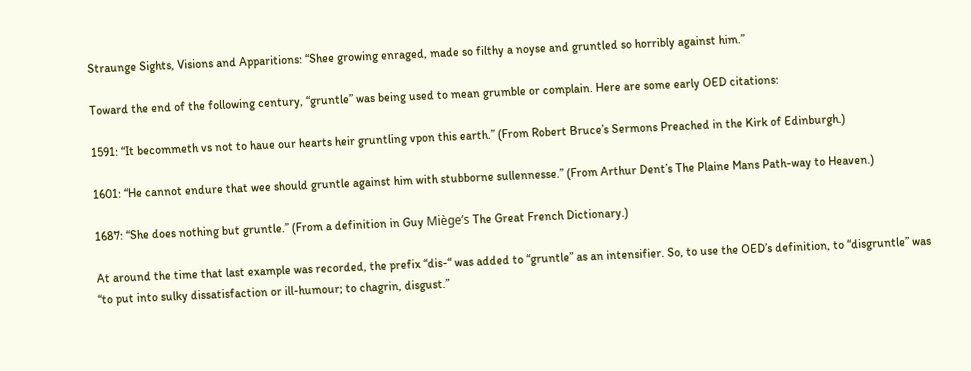Straunge Sights, Visions and Apparitions: “Shee growing enraged, made so filthy a noyse and gruntled so horribly against him.”

Toward the end of the following century, “gruntle” was being used to mean grumble or complain. Here are some early OED citations:

1591: “It becommeth vs not to haue our hearts heir gruntling vpon this earth.” (From Robert Bruce’s Sermons Preached in the Kirk of Edinburgh.)

1601: “He cannot endure that wee should gruntle against him with stubborne sullennesse.” (From Arthur Dent’s The Plaine Mans Path-way to Heaven.)

1687: “She does nothing but gruntle.” (From a definition in Guy Miège’s The Great French Dictionary.)

At around the time that last example was recorded, the prefix “dis-“ was added to “gruntle” as an intensifier. So, to use the OED’s definition, to “disgruntle” was “to put into sulky dissatisfaction or ill-humour; to chagrin, disgust.”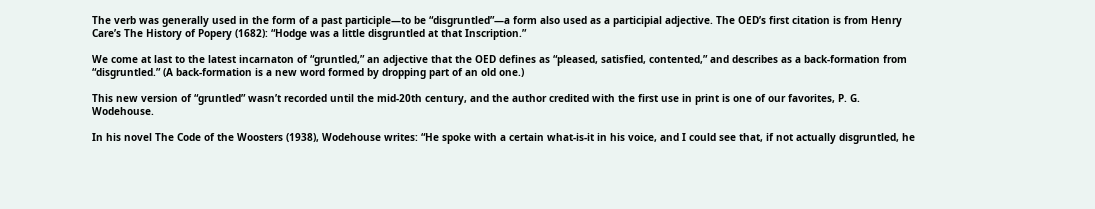The verb was generally used in the form of a past participle—to be “disgruntled”—a form also used as a participial adjective. The OED’s first citation is from Henry Care’s The History of Popery (1682): “Hodge was a little disgruntled at that Inscription.”

We come at last to the latest incarnaton of “gruntled,” an adjective that the OED defines as “pleased, satisfied, contented,” and describes as a back-formation from “disgruntled.” (A back-formation is a new word formed by dropping part of an old one.)

This new version of “gruntled” wasn’t recorded until the mid-20th century, and the author credited with the first use in print is one of our favorites, P. G. Wodehouse.

In his novel The Code of the Woosters (1938), Wodehouse writes: “He spoke with a certain what-is-it in his voice, and I could see that, if not actually disgruntled, he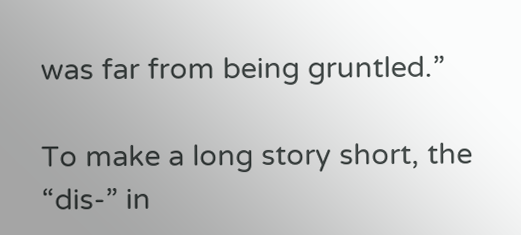was far from being gruntled.”

To make a long story short, the “dis-” in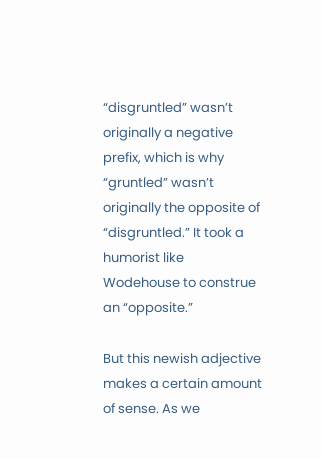“disgruntled” wasn’t originally a negative prefix, which is why “gruntled” wasn’t originally the opposite of “disgruntled.” It took a humorist like Wodehouse to construe an “opposite.”

But this newish adjective makes a certain amount of sense. As we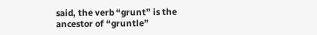said, the verb “grunt” is the ancestor of “gruntle”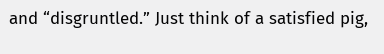and “disgruntled.” Just think of a satisfied pig,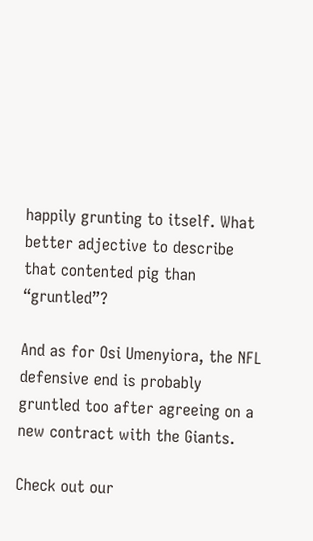happily grunting to itself. What better adjective to describe that contented pig than “gruntled”?

And as for Osi Umenyiora, the NFL defensive end is probably gruntled too after agreeing on a new contract with the Giants.

Check out our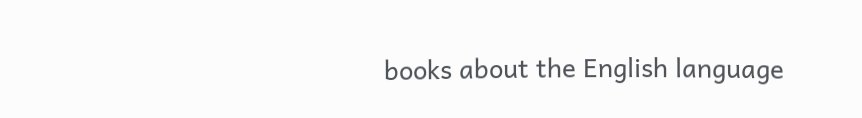books about the English language